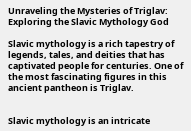Unraveling the Mysteries of Triglav: Exploring the Slavic Mythology God

Slavic mythology is a rich tapestry of legends, tales, and deities that has captivated people for centuries. One of the most fascinating figures in this ancient pantheon is Triglav.


Slavic mythology is an intricate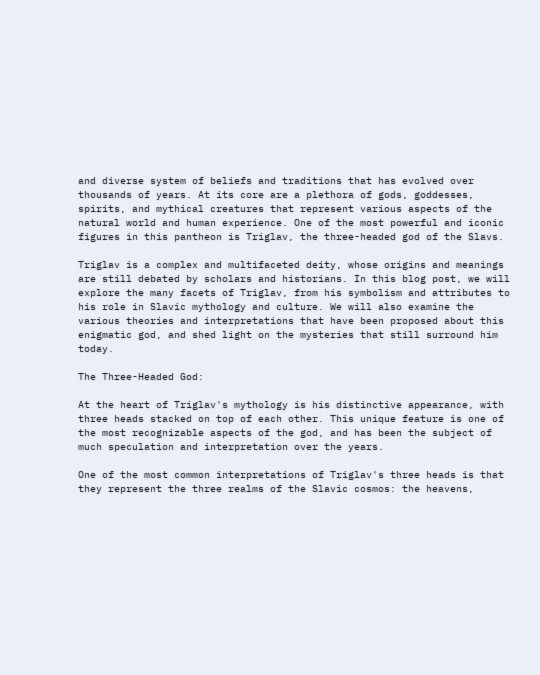and diverse system of beliefs and traditions that has evolved over thousands of years. At its core are a plethora of gods, goddesses, spirits, and mythical creatures that represent various aspects of the natural world and human experience. One of the most powerful and iconic figures in this pantheon is Triglav, the three-headed god of the Slavs.

Triglav is a complex and multifaceted deity, whose origins and meanings are still debated by scholars and historians. In this blog post, we will explore the many facets of Triglav, from his symbolism and attributes to his role in Slavic mythology and culture. We will also examine the various theories and interpretations that have been proposed about this enigmatic god, and shed light on the mysteries that still surround him today.

The Three-Headed God:

At the heart of Triglav's mythology is his distinctive appearance, with three heads stacked on top of each other. This unique feature is one of the most recognizable aspects of the god, and has been the subject of much speculation and interpretation over the years.

One of the most common interpretations of Triglav's three heads is that they represent the three realms of the Slavic cosmos: the heavens,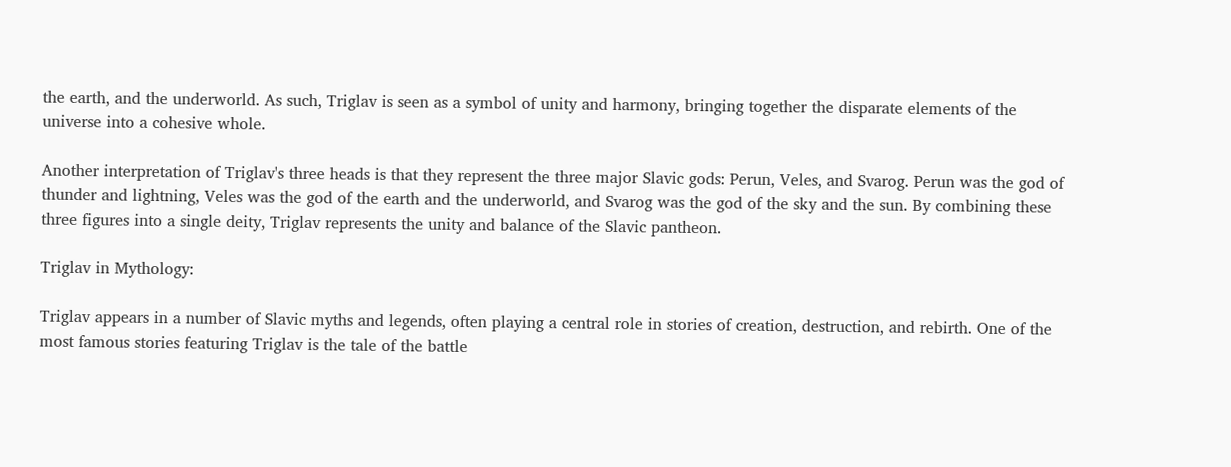the earth, and the underworld. As such, Triglav is seen as a symbol of unity and harmony, bringing together the disparate elements of the universe into a cohesive whole.

Another interpretation of Triglav's three heads is that they represent the three major Slavic gods: Perun, Veles, and Svarog. Perun was the god of thunder and lightning, Veles was the god of the earth and the underworld, and Svarog was the god of the sky and the sun. By combining these three figures into a single deity, Triglav represents the unity and balance of the Slavic pantheon.

Triglav in Mythology:

Triglav appears in a number of Slavic myths and legends, often playing a central role in stories of creation, destruction, and rebirth. One of the most famous stories featuring Triglav is the tale of the battle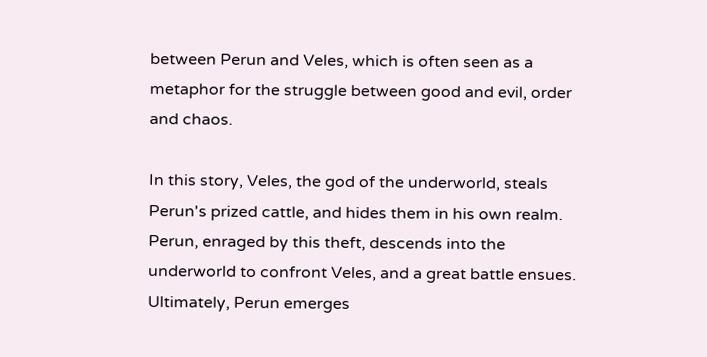between Perun and Veles, which is often seen as a metaphor for the struggle between good and evil, order and chaos.

In this story, Veles, the god of the underworld, steals Perun's prized cattle, and hides them in his own realm. Perun, enraged by this theft, descends into the underworld to confront Veles, and a great battle ensues. Ultimately, Perun emerges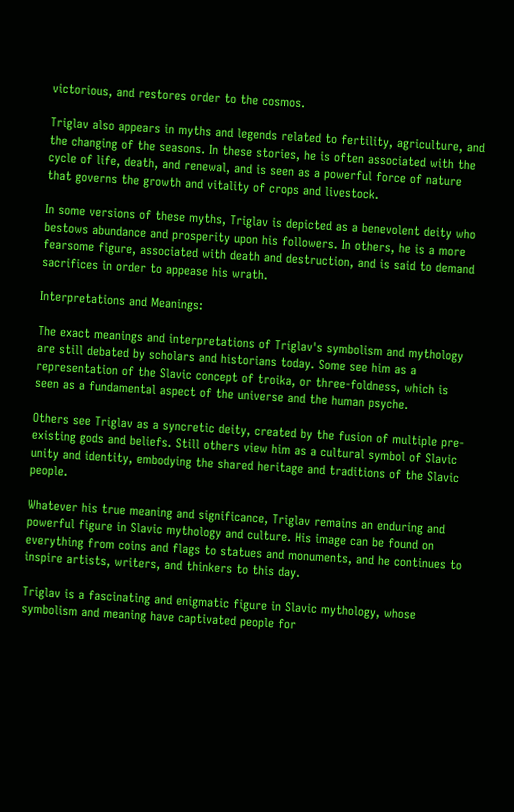victorious, and restores order to the cosmos.

Triglav also appears in myths and legends related to fertility, agriculture, and the changing of the seasons. In these stories, he is often associated with the cycle of life, death, and renewal, and is seen as a powerful force of nature that governs the growth and vitality of crops and livestock.

In some versions of these myths, Triglav is depicted as a benevolent deity who bestows abundance and prosperity upon his followers. In others, he is a more fearsome figure, associated with death and destruction, and is said to demand sacrifices in order to appease his wrath.

Interpretations and Meanings:

The exact meanings and interpretations of Triglav's symbolism and mythology are still debated by scholars and historians today. Some see him as a representation of the Slavic concept of troika, or three-foldness, which is seen as a fundamental aspect of the universe and the human psyche.

Others see Triglav as a syncretic deity, created by the fusion of multiple pre-existing gods and beliefs. Still others view him as a cultural symbol of Slavic unity and identity, embodying the shared heritage and traditions of the Slavic people.

Whatever his true meaning and significance, Triglav remains an enduring and powerful figure in Slavic mythology and culture. His image can be found on everything from coins and flags to statues and monuments, and he continues to inspire artists, writers, and thinkers to this day.

Triglav is a fascinating and enigmatic figure in Slavic mythology, whose symbolism and meaning have captivated people for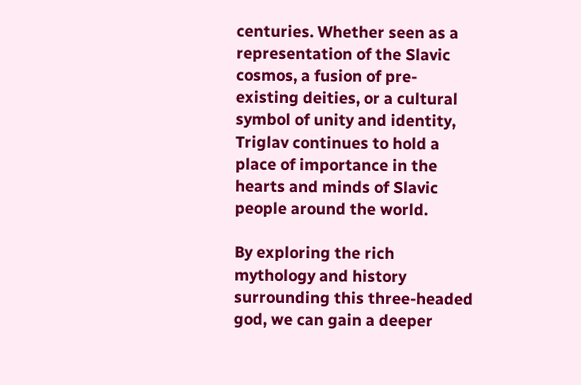centuries. Whether seen as a representation of the Slavic cosmos, a fusion of pre-existing deities, or a cultural symbol of unity and identity, Triglav continues to hold a place of importance in the hearts and minds of Slavic people around the world.

By exploring the rich mythology and history surrounding this three-headed god, we can gain a deeper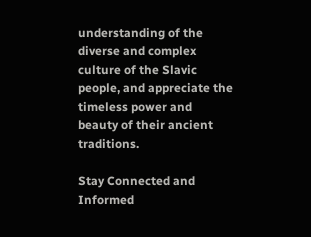understanding of the diverse and complex culture of the Slavic people, and appreciate the timeless power and beauty of their ancient traditions.

Stay Connected and Informed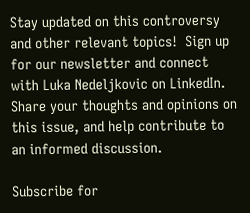Stay updated on this controversy and other relevant topics!  Sign up for our newsletter and connect with Luka Nedeljkovic on LinkedIn. Share your thoughts and opinions on this issue, and help contribute to an informed discussion.

Subscribe for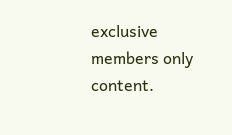exclusive members only content.